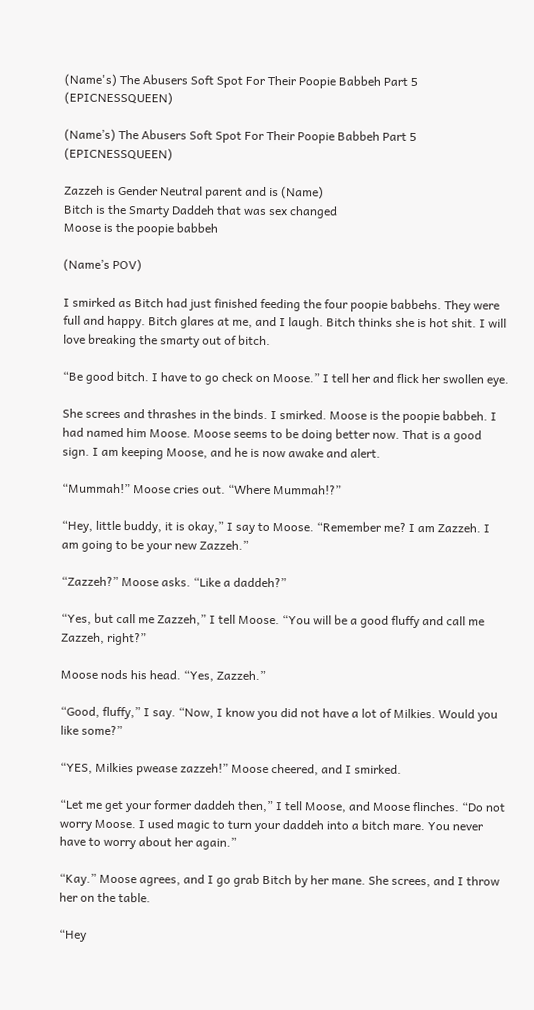(Name's) The Abusers Soft Spot For Their Poopie Babbeh Part 5 (EPICNESSQUEEN)

(Name’s) The Abusers Soft Spot For Their Poopie Babbeh Part 5 (EPICNESSQUEEN)

Zazzeh is Gender Neutral parent and is (Name)
Bitch is the Smarty Daddeh that was sex changed
Moose is the poopie babbeh

(Name’s POV)

I smirked as Bitch had just finished feeding the four poopie babbehs. They were full and happy. Bitch glares at me, and I laugh. Bitch thinks she is hot shit. I will love breaking the smarty out of bitch.

“Be good bitch. I have to go check on Moose.” I tell her and flick her swollen eye.

She screes and thrashes in the binds. I smirked. Moose is the poopie babbeh. I had named him Moose. Moose seems to be doing better now. That is a good sign. I am keeping Moose, and he is now awake and alert.

“Mummah!” Moose cries out. “Where Mummah!?”

“Hey, little buddy, it is okay,” I say to Moose. “Remember me? I am Zazzeh. I am going to be your new Zazzeh.”

“Zazzeh?” Moose asks. “Like a daddeh?”

“Yes, but call me Zazzeh,” I tell Moose. “You will be a good fluffy and call me Zazzeh, right?”

Moose nods his head. “Yes, Zazzeh.”

“Good, fluffy,” I say. “Now, I know you did not have a lot of Milkies. Would you like some?”

“YES, Milkies pwease zazzeh!” Moose cheered, and I smirked.

“Let me get your former daddeh then,” I tell Moose, and Moose flinches. “Do not worry Moose. I used magic to turn your daddeh into a bitch mare. You never have to worry about her again.”

“Kay.” Moose agrees, and I go grab Bitch by her mane. She screes, and I throw her on the table.

“Hey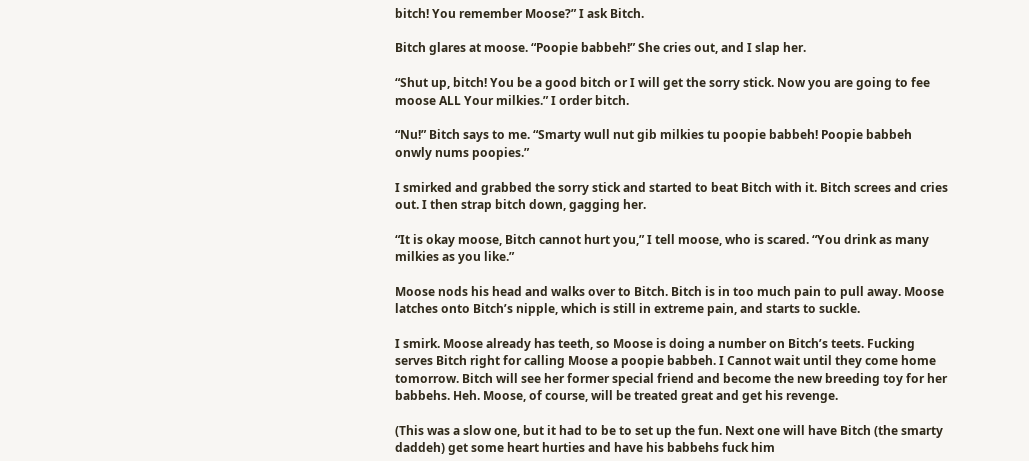bitch! You remember Moose?” I ask Bitch.

Bitch glares at moose. “Poopie babbeh!” She cries out, and I slap her.

“Shut up, bitch! You be a good bitch or I will get the sorry stick. Now you are going to fee moose ALL Your milkies.” I order bitch.

“Nu!” Bitch says to me. “Smarty wull nut gib milkies tu poopie babbeh! Poopie babbeh onwly nums poopies.”

I smirked and grabbed the sorry stick and started to beat Bitch with it. Bitch screes and cries out. I then strap bitch down, gagging her.

“It is okay moose, Bitch cannot hurt you,” I tell moose, who is scared. “You drink as many milkies as you like.”

Moose nods his head and walks over to Bitch. Bitch is in too much pain to pull away. Moose latches onto Bitch’s nipple, which is still in extreme pain, and starts to suckle.

I smirk. Moose already has teeth, so Moose is doing a number on Bitch’s teets. Fucking serves Bitch right for calling Moose a poopie babbeh. I Cannot wait until they come home tomorrow. Bitch will see her former special friend and become the new breeding toy for her babbehs. Heh. Moose, of course, will be treated great and get his revenge.

(This was a slow one, but it had to be to set up the fun. Next one will have Bitch (the smarty daddeh) get some heart hurties and have his babbehs fuck him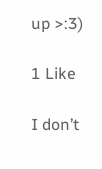up >:3)

1 Like

I don’t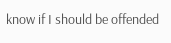know if I should be offended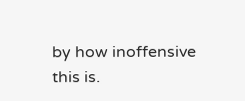by how inoffensive this is.